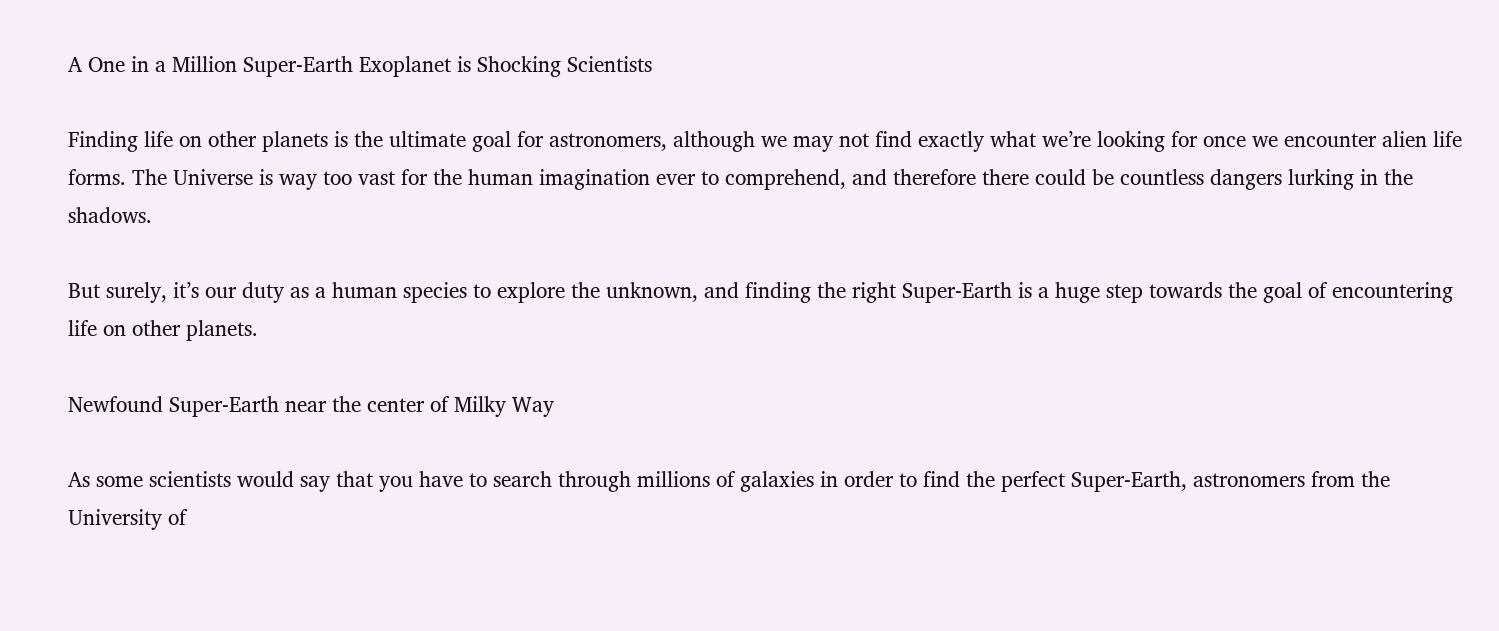A One in a Million Super-Earth Exoplanet is Shocking Scientists

Finding life on other planets is the ultimate goal for astronomers, although we may not find exactly what we’re looking for once we encounter alien life forms. The Universe is way too vast for the human imagination ever to comprehend, and therefore there could be countless dangers lurking in the shadows.

But surely, it’s our duty as a human species to explore the unknown, and finding the right Super-Earth is a huge step towards the goal of encountering life on other planets.

Newfound Super-Earth near the center of Milky Way

As some scientists would say that you have to search through millions of galaxies in order to find the perfect Super-Earth, astronomers from the University of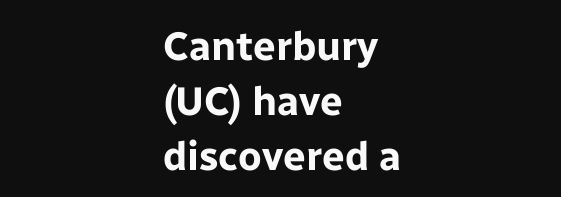Canterbury (UC) have discovered a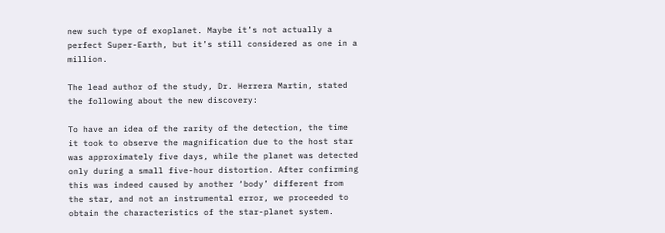new such type of exoplanet. Maybe it’s not actually a perfect Super-Earth, but it’s still considered as one in a million.

The lead author of the study, Dr. Herrera Martin, stated the following about the new discovery:

To have an idea of the rarity of the detection, the time it took to observe the magnification due to the host star was approximately five days, while the planet was detected only during a small five-hour distortion. After confirming this was indeed caused by another ‘body’ different from the star, and not an instrumental error, we proceeded to obtain the characteristics of the star-planet system.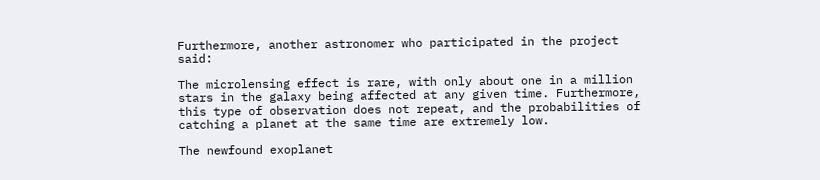Furthermore, another astronomer who participated in the project said:

The microlensing effect is rare, with only about one in a million stars in the galaxy being affected at any given time. Furthermore, this type of observation does not repeat, and the probabilities of catching a planet at the same time are extremely low.

The newfound exoplanet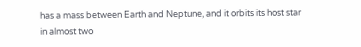has a mass between Earth and Neptune, and it orbits its host star in almost two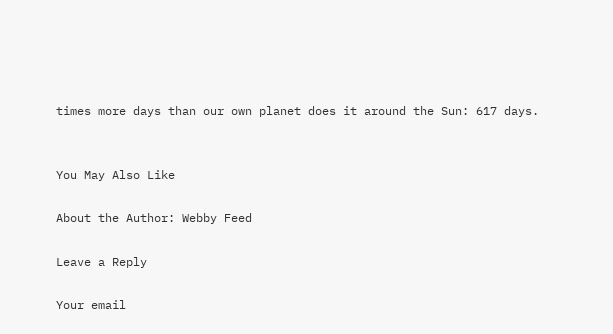times more days than our own planet does it around the Sun: 617 days.


You May Also Like

About the Author: Webby Feed

Leave a Reply

Your email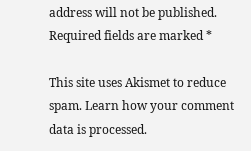address will not be published. Required fields are marked *

This site uses Akismet to reduce spam. Learn how your comment data is processed.